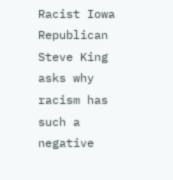Racist Iowa Republican Steve King asks why racism has such a negative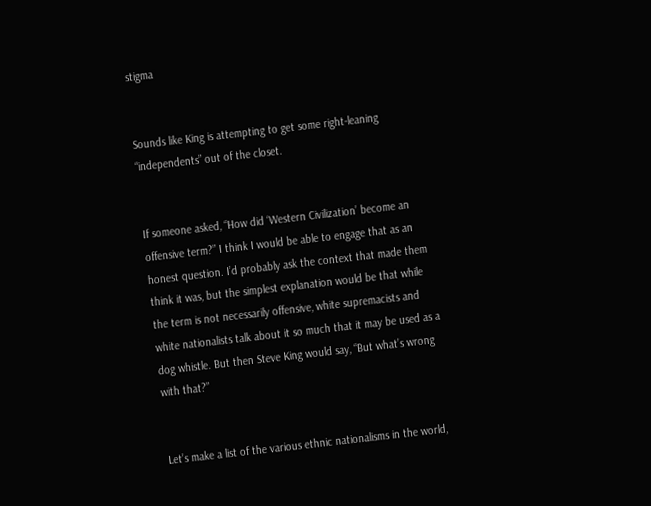stigma


Sounds like King is attempting to get some right-leaning “independents” out of the closet.


If someone asked, “How did ‘Western Civilization’ become an offensive term?” I think I would be able to engage that as an honest question. I’d probably ask the context that made them think it was, but the simplest explanation would be that while the term is not necessarily offensive, white supremacists and white nationalists talk about it so much that it may be used as a dog whistle. But then Steve King would say, “But what’s wrong with that?”


Let’s make a list of the various ethnic nationalisms in the world,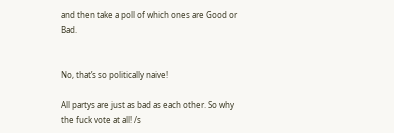and then take a poll of which ones are Good or Bad.


No, that’s so politically naive!

All partys are just as bad as each other. So why the fuck vote at all! /s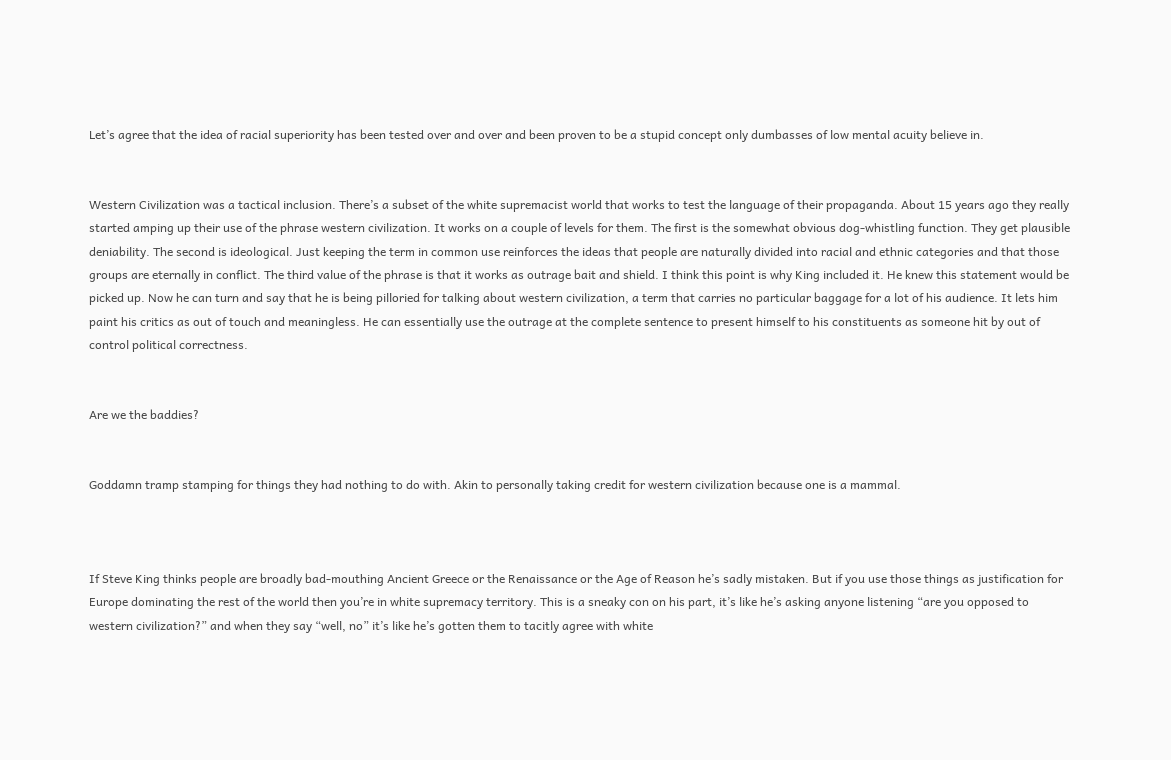Let’s agree that the idea of racial superiority has been tested over and over and been proven to be a stupid concept only dumbasses of low mental acuity believe in.


Western Civilization was a tactical inclusion. There’s a subset of the white supremacist world that works to test the language of their propaganda. About 15 years ago they really started amping up their use of the phrase western civilization. It works on a couple of levels for them. The first is the somewhat obvious dog-whistling function. They get plausible deniability. The second is ideological. Just keeping the term in common use reinforces the ideas that people are naturally divided into racial and ethnic categories and that those groups are eternally in conflict. The third value of the phrase is that it works as outrage bait and shield. I think this point is why King included it. He knew this statement would be picked up. Now he can turn and say that he is being pilloried for talking about western civilization, a term that carries no particular baggage for a lot of his audience. It lets him paint his critics as out of touch and meaningless. He can essentially use the outrage at the complete sentence to present himself to his constituents as someone hit by out of control political correctness.


Are we the baddies?


Goddamn tramp stamping for things they had nothing to do with. Akin to personally taking credit for western civilization because one is a mammal.



If Steve King thinks people are broadly bad-mouthing Ancient Greece or the Renaissance or the Age of Reason he’s sadly mistaken. But if you use those things as justification for Europe dominating the rest of the world then you’re in white supremacy territory. This is a sneaky con on his part, it’s like he’s asking anyone listening “are you opposed to western civilization?” and when they say “well, no” it’s like he’s gotten them to tacitly agree with white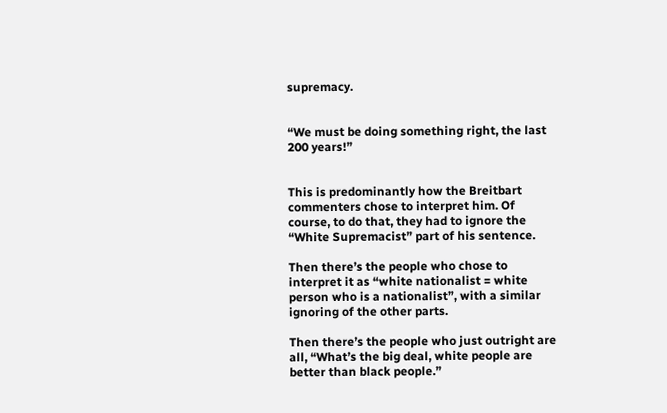supremacy.


“We must be doing something right, the last 200 years!”


This is predominantly how the Breitbart commenters chose to interpret him. Of course, to do that, they had to ignore the “White Supremacist” part of his sentence.

Then there’s the people who chose to interpret it as “white nationalist = white person who is a nationalist”, with a similar ignoring of the other parts.

Then there’s the people who just outright are all, “What’s the big deal, white people are better than black people.”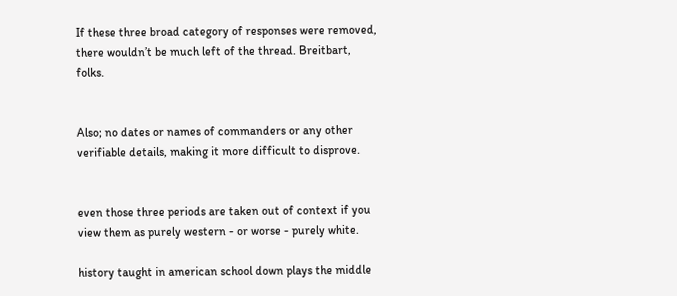If these three broad category of responses were removed, there wouldn’t be much left of the thread. Breitbart, folks.


Also; no dates or names of commanders or any other verifiable details, making it more difficult to disprove.


even those three periods are taken out of context if you view them as purely western - or worse - purely white.

history taught in american school down plays the middle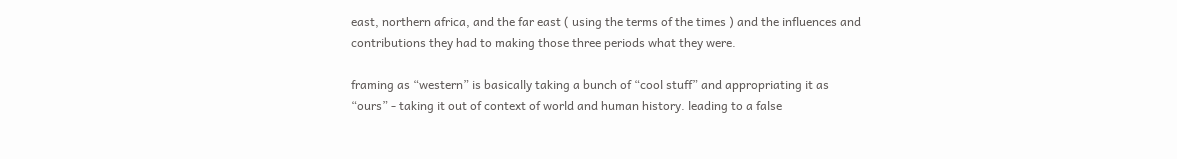east, northern africa, and the far east ( using the terms of the times ) and the influences and contributions they had to making those three periods what they were.

framing as “western” is basically taking a bunch of “cool stuff” and appropriating it as “ours” - taking it out of context of world and human history. leading to a false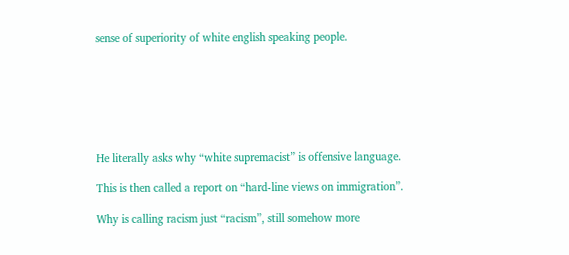sense of superiority of white english speaking people.







He literally asks why “white supremacist” is offensive language.

This is then called a report on “hard-line views on immigration”.

Why is calling racism just “racism”, still somehow more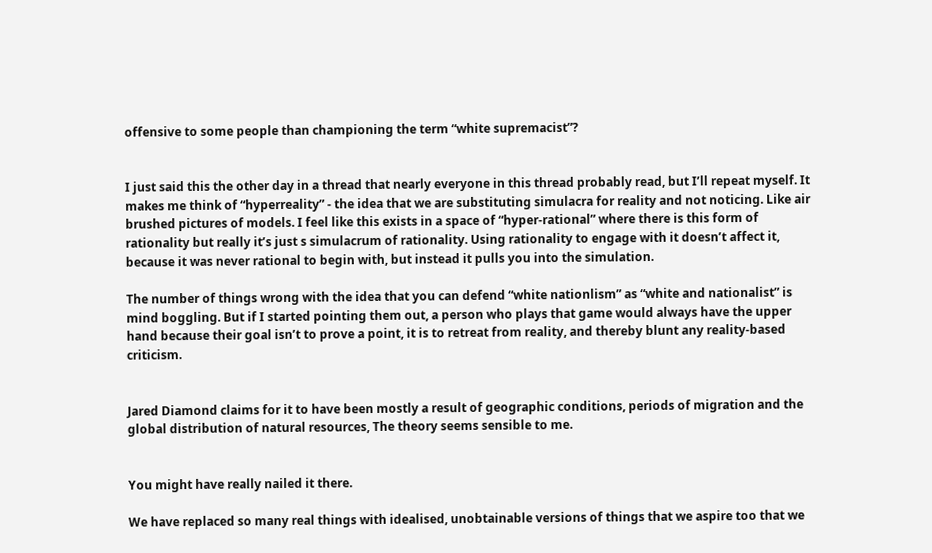offensive to some people than championing the term “white supremacist”?


I just said this the other day in a thread that nearly everyone in this thread probably read, but I’ll repeat myself. It makes me think of “hyperreality” - the idea that we are substituting simulacra for reality and not noticing. Like air brushed pictures of models. I feel like this exists in a space of “hyper-rational” where there is this form of rationality but really it’s just s simulacrum of rationality. Using rationality to engage with it doesn’t affect it, because it was never rational to begin with, but instead it pulls you into the simulation.

The number of things wrong with the idea that you can defend “white nationlism” as “white and nationalist” is mind boggling. But if I started pointing them out, a person who plays that game would always have the upper hand because their goal isn’t to prove a point, it is to retreat from reality, and thereby blunt any reality-based criticism.


Jared Diamond claims for it to have been mostly a result of geographic conditions, periods of migration and the global distribution of natural resources, The theory seems sensible to me.


You might have really nailed it there.

We have replaced so many real things with idealised, unobtainable versions of things that we aspire too that we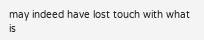may indeed have lost touch with what is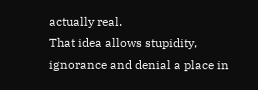actually real.
That idea allows stupidity, ignorance and denial a place in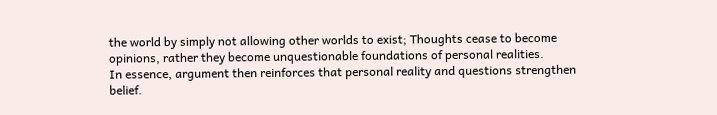the world by simply not allowing other worlds to exist; Thoughts cease to become opinions, rather they become unquestionable foundations of personal realities.
In essence, argument then reinforces that personal reality and questions strengthen belief.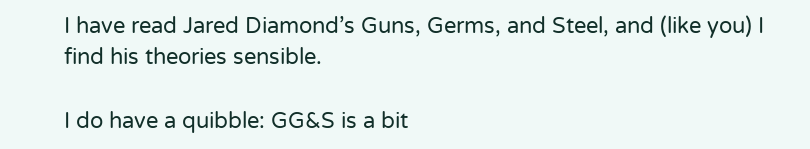I have read Jared Diamond’s Guns, Germs, and Steel, and (like you) I find his theories sensible.

I do have a quibble: GG&S is a bit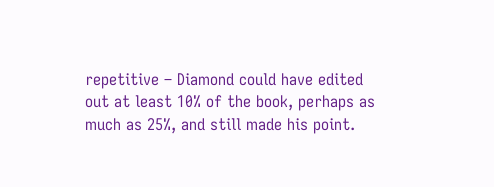repetitive – Diamond could have edited out at least 10% of the book, perhaps as much as 25%, and still made his point.